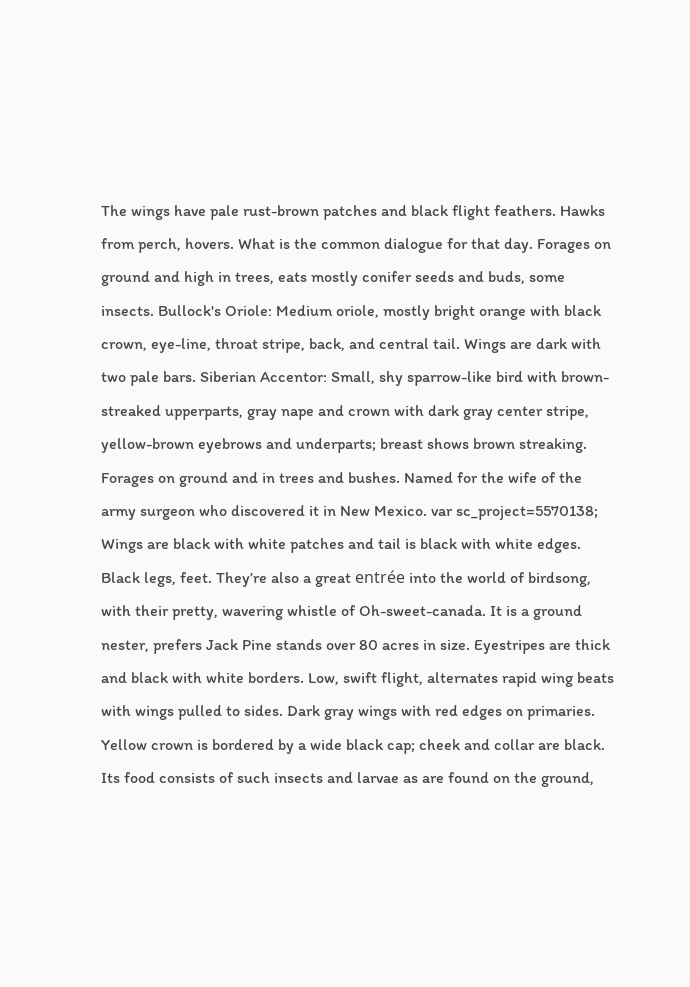The wings have pale rust-brown patches and black flight feathers. Hawks from perch, hovers. What is the common dialogue for that day. Forages on ground and high in trees, eats mostly conifer seeds and buds, some insects. Bullock's Oriole: Medium oriole, mostly bright orange with black crown, eye-line, throat stripe, back, and central tail. Wings are dark with two pale bars. Siberian Accentor: Small, shy sparrow-like bird with brown-streaked upperparts, gray nape and crown with dark gray center stripe, yellow-brown eyebrows and underparts; breast shows brown streaking. Forages on ground and in trees and bushes. Named for the wife of the army surgeon who discovered it in New Mexico. var sc_project=5570138; Wings are black with white patches and tail is black with white edges. Black legs, feet. They’re also a great entrée into the world of birdsong, with their pretty, wavering whistle of Oh-sweet-canada. It is a ground nester, prefers Jack Pine stands over 80 acres in size. Eyestripes are thick and black with white borders. Low, swift flight, alternates rapid wing beats with wings pulled to sides. Dark gray wings with red edges on primaries. Yellow crown is bordered by a wide black cap; cheek and collar are black. Its food consists of such insects and larvae as are found on the ground,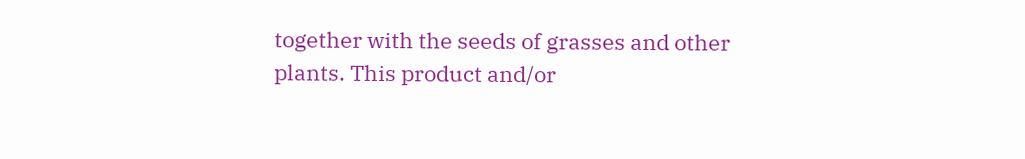together with the seeds of grasses and other plants. This product and/or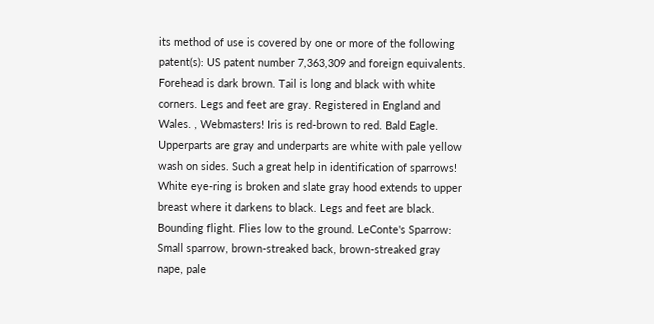its method of use is covered by one or more of the following patent(s): US patent number 7,363,309 and foreign equivalents. Forehead is dark brown. Tail is long and black with white corners. Legs and feet are gray. Registered in England and Wales. , Webmasters! Iris is red-brown to red. Bald Eagle. Upperparts are gray and underparts are white with pale yellow wash on sides. Such a great help in identification of sparrows! White eye-ring is broken and slate gray hood extends to upper breast where it darkens to black. Legs and feet are black. Bounding flight. Flies low to the ground. LeConte's Sparrow: Small sparrow, brown-streaked back, brown-streaked gray nape, pale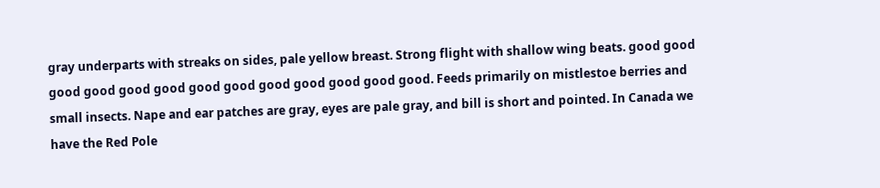gray underparts with streaks on sides, pale yellow breast. Strong flight with shallow wing beats. good good good good good good good good good good good good good. Feeds primarily on mistlestoe berries and small insects. Nape and ear patches are gray, eyes are pale gray, and bill is short and pointed. In Canada we have the Red Pole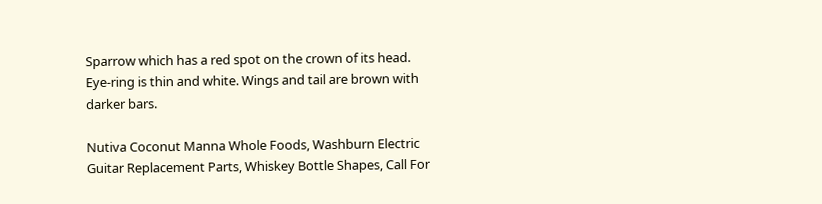Sparrow which has a red spot on the crown of its head. Eye-ring is thin and white. Wings and tail are brown with darker bars.

Nutiva Coconut Manna Whole Foods, Washburn Electric Guitar Replacement Parts, Whiskey Bottle Shapes, Call For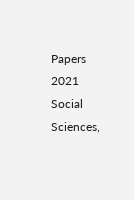Papers 2021 Social Sciences,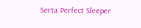Serta Perfect Sleeper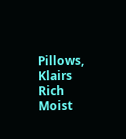Pillows, Klairs Rich Moist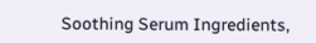Soothing Serum Ingredients,